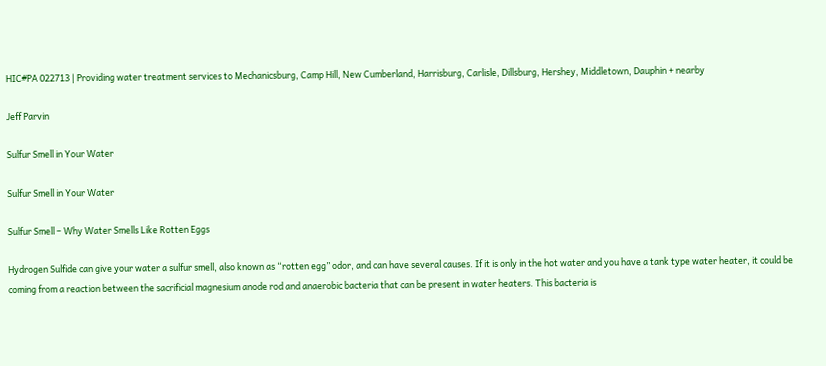HIC#PA 022713 | Providing water treatment services to Mechanicsburg, Camp Hill, New Cumberland, Harrisburg, Carlisle, Dillsburg, Hershey, Middletown, Dauphin + nearby

Jeff Parvin

Sulfur Smell in Your Water

Sulfur Smell in Your Water

Sulfur Smell – Why Water Smells Like Rotten Eggs

Hydrogen Sulfide can give your water a sulfur smell, also known as “rotten egg” odor, and can have several causes. If it is only in the hot water and you have a tank type water heater, it could be coming from a reaction between the sacrificial magnesium anode rod and anaerobic bacteria that can be present in water heaters. This bacteria is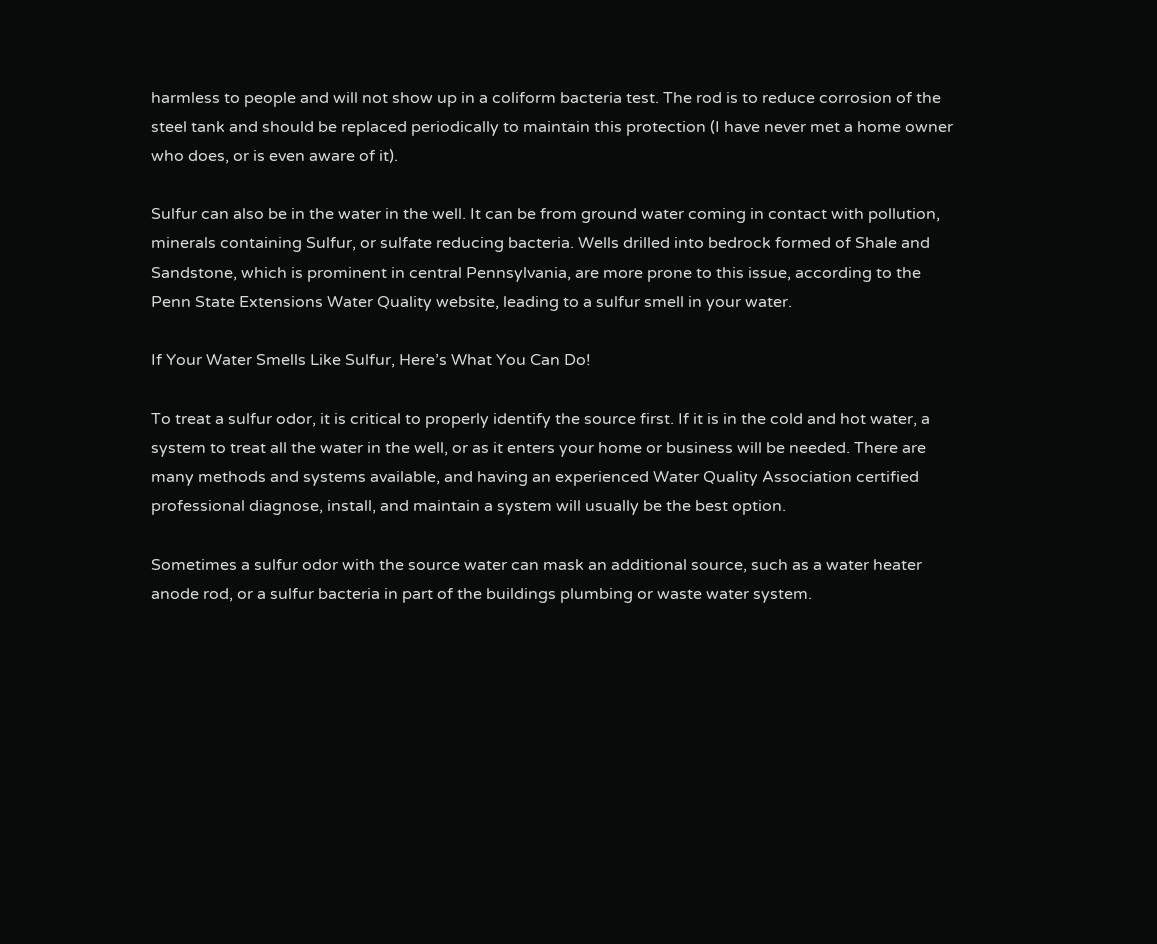harmless to people and will not show up in a coliform bacteria test. The rod is to reduce corrosion of the steel tank and should be replaced periodically to maintain this protection (I have never met a home owner who does, or is even aware of it).

Sulfur can also be in the water in the well. It can be from ground water coming in contact with pollution, minerals containing Sulfur, or sulfate reducing bacteria. Wells drilled into bedrock formed of Shale and Sandstone, which is prominent in central Pennsylvania, are more prone to this issue, according to the Penn State Extensions Water Quality website, leading to a sulfur smell in your water.

If Your Water Smells Like Sulfur, Here’s What You Can Do!

To treat a sulfur odor, it is critical to properly identify the source first. If it is in the cold and hot water, a system to treat all the water in the well, or as it enters your home or business will be needed. There are many methods and systems available, and having an experienced Water Quality Association certified professional diagnose, install, and maintain a system will usually be the best option.

Sometimes a sulfur odor with the source water can mask an additional source, such as a water heater anode rod, or a sulfur bacteria in part of the buildings plumbing or waste water system.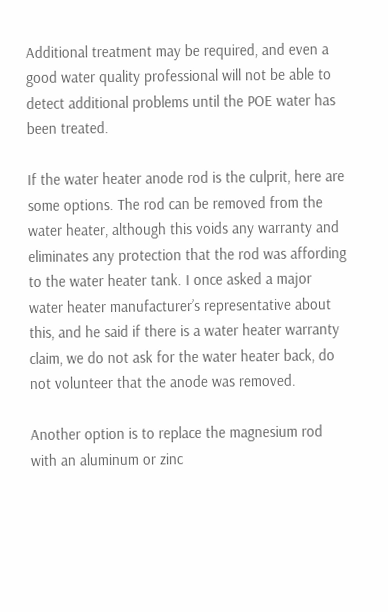Additional treatment may be required, and even a good water quality professional will not be able to detect additional problems until the POE water has been treated.

If the water heater anode rod is the culprit, here are some options. The rod can be removed from the water heater, although this voids any warranty and eliminates any protection that the rod was affording to the water heater tank. I once asked a major water heater manufacturer’s representative about this, and he said if there is a water heater warranty claim, we do not ask for the water heater back, do not volunteer that the anode was removed.

Another option is to replace the magnesium rod with an aluminum or zinc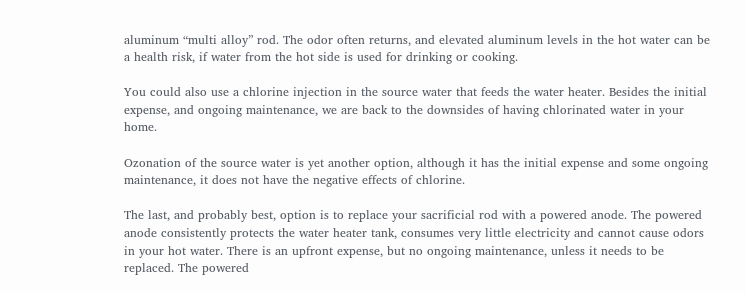aluminum “multi alloy” rod. The odor often returns, and elevated aluminum levels in the hot water can be a health risk, if water from the hot side is used for drinking or cooking.

You could also use a chlorine injection in the source water that feeds the water heater. Besides the initial expense, and ongoing maintenance, we are back to the downsides of having chlorinated water in your home.

Ozonation of the source water is yet another option, although it has the initial expense and some ongoing maintenance, it does not have the negative effects of chlorine.

The last, and probably best, option is to replace your sacrificial rod with a powered anode. The powered anode consistently protects the water heater tank, consumes very little electricity and cannot cause odors in your hot water. There is an upfront expense, but no ongoing maintenance, unless it needs to be replaced. The powered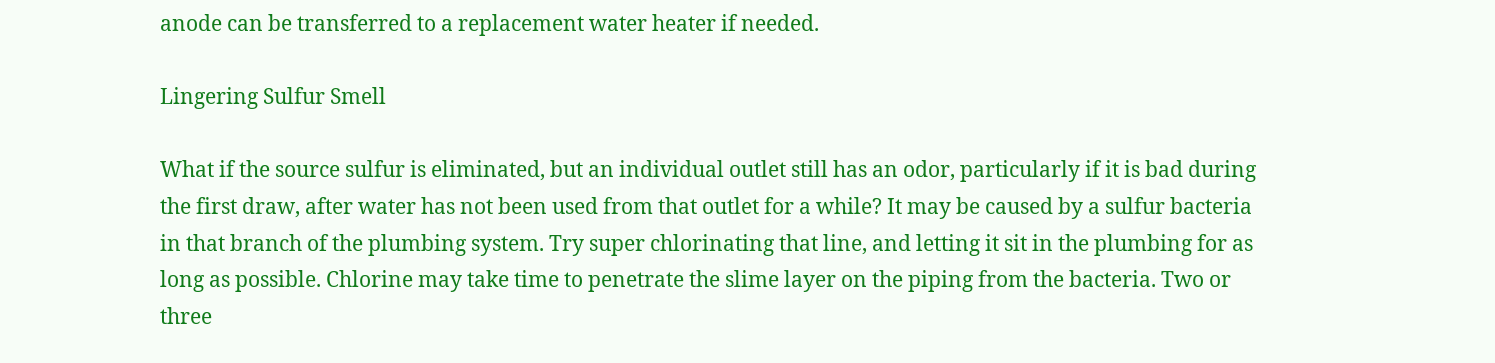anode can be transferred to a replacement water heater if needed.

Lingering Sulfur Smell

What if the source sulfur is eliminated, but an individual outlet still has an odor, particularly if it is bad during the first draw, after water has not been used from that outlet for a while? It may be caused by a sulfur bacteria in that branch of the plumbing system. Try super chlorinating that line, and letting it sit in the plumbing for as long as possible. Chlorine may take time to penetrate the slime layer on the piping from the bacteria. Two or three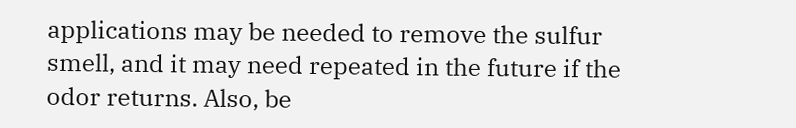applications may be needed to remove the sulfur smell, and it may need repeated in the future if the odor returns. Also, be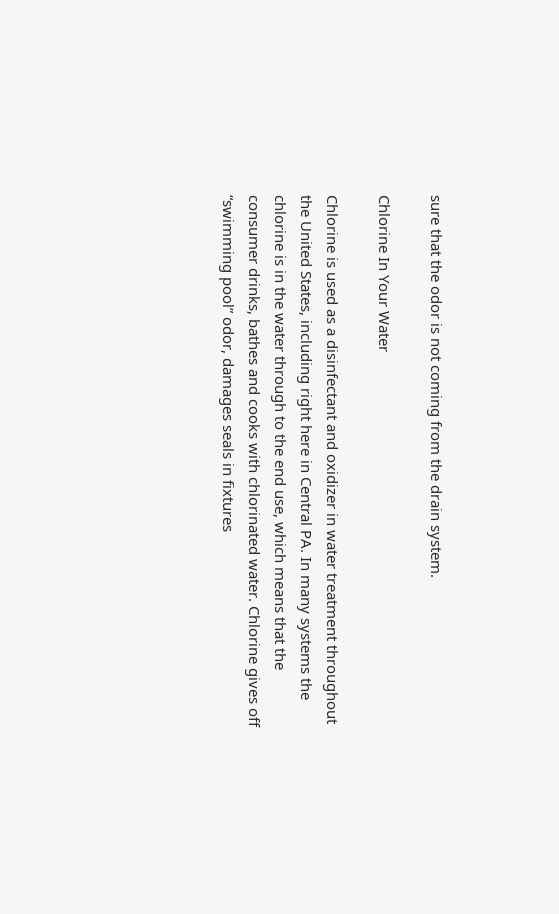sure that the odor is not coming from the drain system.

Chlorine In Your Water

Chlorine is used as a disinfectant and oxidizer in water treatment throughout the United States, including right here in Central PA. In many systems the chlorine is in the water through to the end use, which means that the consumer drinks, bathes and cooks with chlorinated water. Chlorine gives off “swimming pool” odor, damages seals in fixtures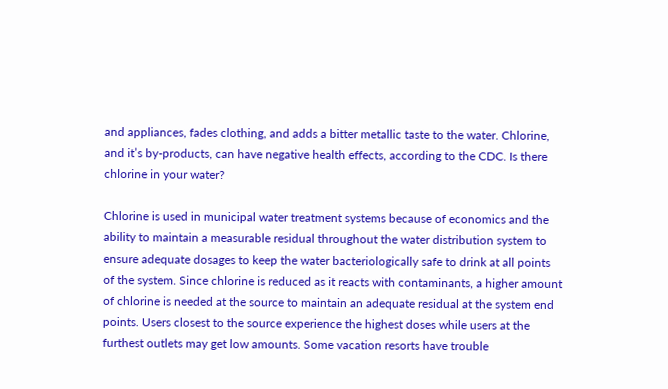and appliances, fades clothing, and adds a bitter metallic taste to the water. Chlorine, and it’s by-products, can have negative health effects, according to the CDC. Is there chlorine in your water?

Chlorine is used in municipal water treatment systems because of economics and the ability to maintain a measurable residual throughout the water distribution system to ensure adequate dosages to keep the water bacteriologically safe to drink at all points of the system. Since chlorine is reduced as it reacts with contaminants, a higher amount of chlorine is needed at the source to maintain an adequate residual at the system end points. Users closest to the source experience the highest doses while users at the furthest outlets may get low amounts. Some vacation resorts have trouble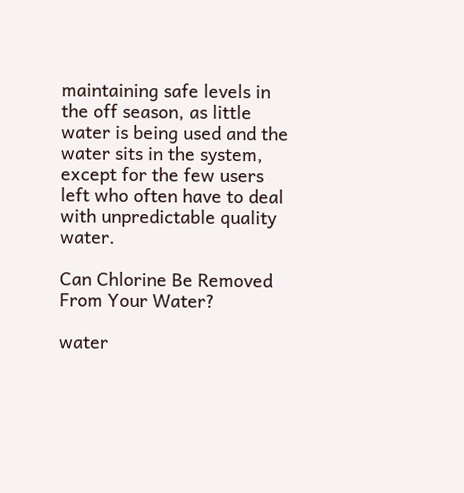maintaining safe levels in the off season, as little water is being used and the water sits in the system, except for the few users left who often have to deal with unpredictable quality water.

Can Chlorine Be Removed From Your Water?

water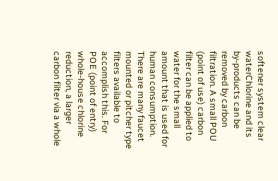softener system clear waterChlorine and its by-products can be removed by carbon filtration. A small POU (point of use) carbon filter can be applied to water for the small amount that is used for human consumption. There are many faucet mounted or pitcher type filters available to accomplish this. For POE (point of entry) whole-house chlorine reduction, a larger carbon filter via a whole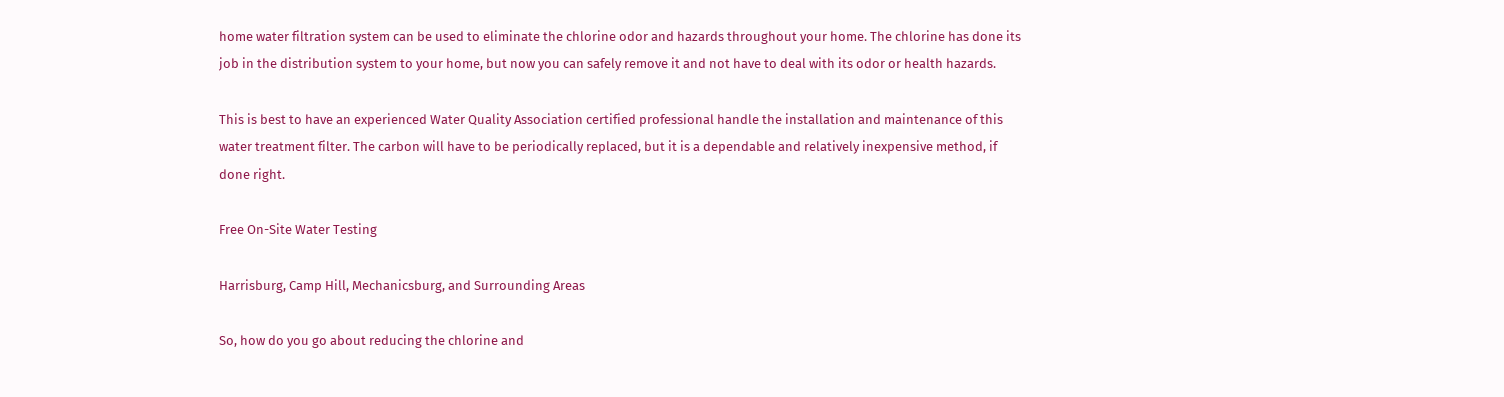home water filtration system can be used to eliminate the chlorine odor and hazards throughout your home. The chlorine has done its job in the distribution system to your home, but now you can safely remove it and not have to deal with its odor or health hazards.

This is best to have an experienced Water Quality Association certified professional handle the installation and maintenance of this water treatment filter. The carbon will have to be periodically replaced, but it is a dependable and relatively inexpensive method, if done right.

Free On-Site Water Testing

Harrisburg, Camp Hill, Mechanicsburg, and Surrounding Areas

So, how do you go about reducing the chlorine and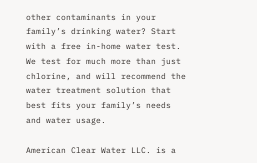other contaminants in your family’s drinking water? Start with a free in-home water test. We test for much more than just chlorine, and will recommend the water treatment solution that best fits your family’s needs and water usage.

American Clear Water LLC. is a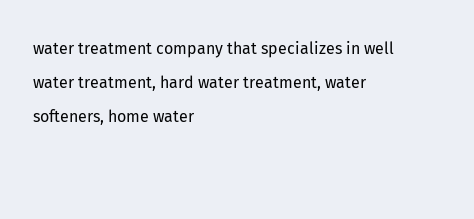water treatment company that specializes in well water treatment, hard water treatment, water softeners, home water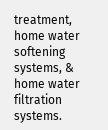treatment, home water softening systems, & home water filtration systems.